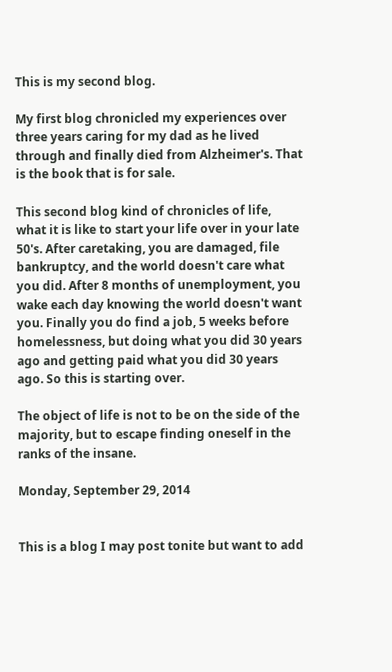This is my second blog.

My first blog chronicled my experiences over three years caring for my dad as he lived through and finally died from Alzheimer's. That is the book that is for sale.

This second blog kind of chronicles of life, what it is like to start your life over in your late 50's. After caretaking, you are damaged, file bankruptcy, and the world doesn't care what you did. After 8 months of unemployment, you wake each day knowing the world doesn't want you. Finally you do find a job, 5 weeks before homelessness, but doing what you did 30 years ago and getting paid what you did 30 years ago. So this is starting over.

The object of life is not to be on the side of the majority, but to escape finding oneself in the ranks of the insane.

Monday, September 29, 2014


This is a blog I may post tonite but want to add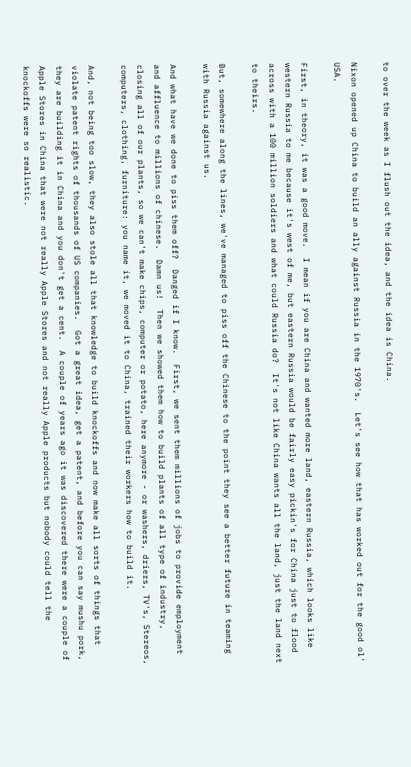to over the week as I flush out the idea, and the idea is China.

Nixon opened up China to build an ally against Russia in the 1970's.  Let's see how that has worked out for the good ol' USA.

First, in theory, it was a good move.  I mean if you are China and wanted more land, eastern Russia, which looks like western Russia to me because it's west of me, but eastern Russia would be fairly easy pickin's for China just to flood across with a 100 million soldiers and what could Russia do?  It's not like China wants all the land, just the land next to theirs.

But, somewhere along the lines, we've managed to piss off the Chinese to the point they see a better future in teaming with Russia against us.

And what have we done to piss them off?  Danged if I know.  First, we sent them millions of jobs to provide employment and affluence to millions of chinese.  Damn us!  Then we showed them how to build plants of all type of industry, closing all of our plants, so we can't make chips, computer or potato, here anymore - or washers, driers, TV's, Stereos, computers, clothing, furniture: you name it, we moved it to China, trained their workers how to build it.

And, not being too slow, they also stole all that knowledge to build knockoffs and now make all sorts of things that violate patent rights of thousands of US companies.  Got a great idea, get a patent, and before you can say mushu pork, they are building it in China and you don't get a cent.  A couple of years ago it was discovered there were a couple of Apple Stores in China that were not really Apple Stores and not really Apple products but nobody could tell the knockoffs were so realistic.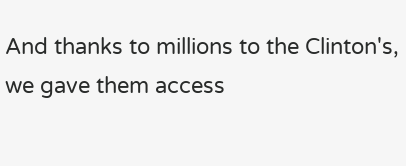And thanks to millions to the Clinton's, we gave them access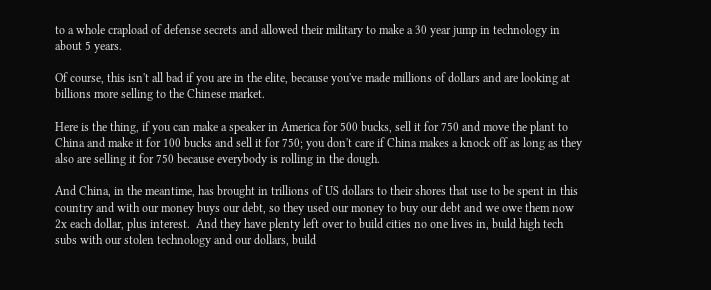to a whole crapload of defense secrets and allowed their military to make a 30 year jump in technology in about 5 years.

Of course, this isn't all bad if you are in the elite, because you've made millions of dollars and are looking at billions more selling to the Chinese market.

Here is the thing, if you can make a speaker in America for 500 bucks, sell it for 750 and move the plant to China and make it for 100 bucks and sell it for 750; you don't care if China makes a knock off as long as they also are selling it for 750 because everybody is rolling in the dough.

And China, in the meantime, has brought in trillions of US dollars to their shores that use to be spent in this country and with our money buys our debt, so they used our money to buy our debt and we owe them now 2x each dollar, plus interest.  And they have plenty left over to build cities no one lives in, build high tech subs with our stolen technology and our dollars, build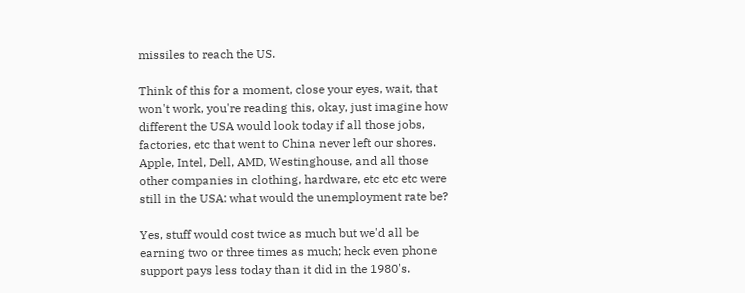missiles to reach the US.

Think of this for a moment, close your eyes, wait, that won't work, you're reading this, okay, just imagine how different the USA would look today if all those jobs, factories, etc that went to China never left our shores.  Apple, Intel, Dell, AMD, Westinghouse, and all those other companies in clothing, hardware, etc etc etc were still in the USA: what would the unemployment rate be?

Yes, stuff would cost twice as much but we'd all be earning two or three times as much; heck even phone support pays less today than it did in the 1980's.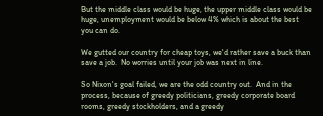But the middle class would be huge, the upper middle class would be huge, unemployment would be below 4% which is about the best you can do.

We gutted our country for cheap toys, we'd rather save a buck than save a job.  No worries until your job was next in line.

So Nixon's goal failed, we are the odd country out.  And in the process, because of greedy politicians, greedy corporate board rooms, greedy stockholders, and a greedy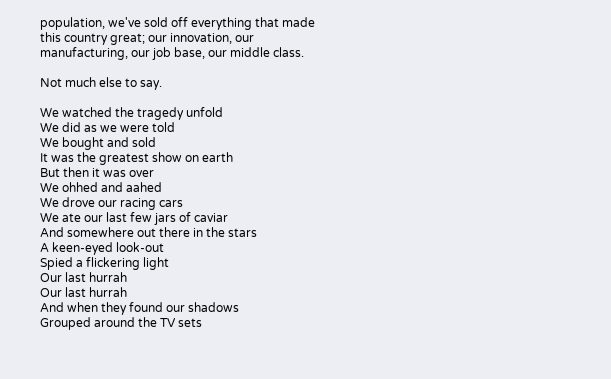population, we've sold off everything that made this country great; our innovation, our manufacturing, our job base, our middle class.

Not much else to say.

We watched the tragedy unfold
We did as we were told
We bought and sold
It was the greatest show on earth
But then it was over
We ohhed and aahed
We drove our racing cars
We ate our last few jars of caviar
And somewhere out there in the stars
A keen-eyed look-out
Spied a flickering light
Our last hurrah
Our last hurrah
And when they found our shadows
Grouped around the TV sets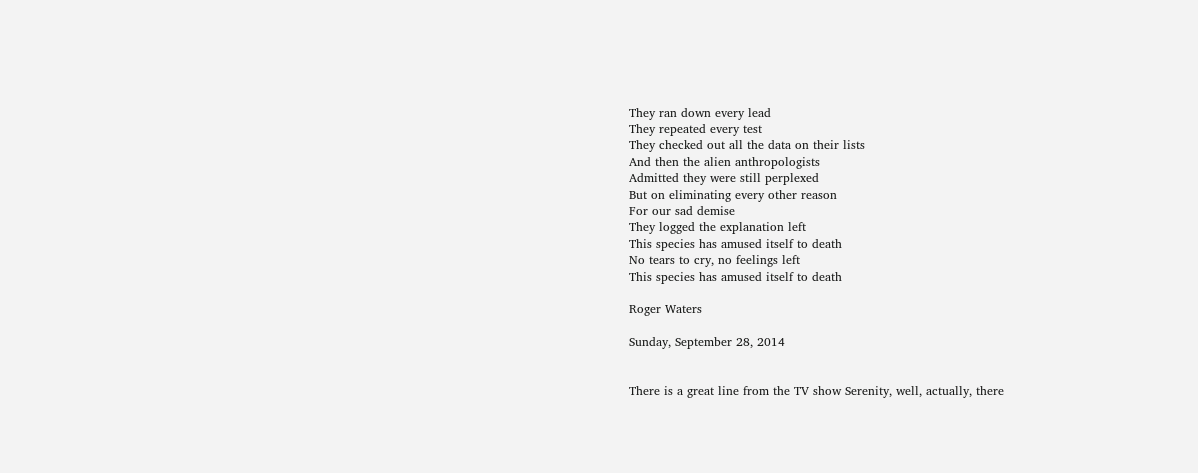They ran down every lead
They repeated every test
They checked out all the data on their lists
And then the alien anthropologists
Admitted they were still perplexed
But on eliminating every other reason
For our sad demise
They logged the explanation left
This species has amused itself to death
No tears to cry, no feelings left
This species has amused itself to death

Roger Waters

Sunday, September 28, 2014


There is a great line from the TV show Serenity, well, actually, there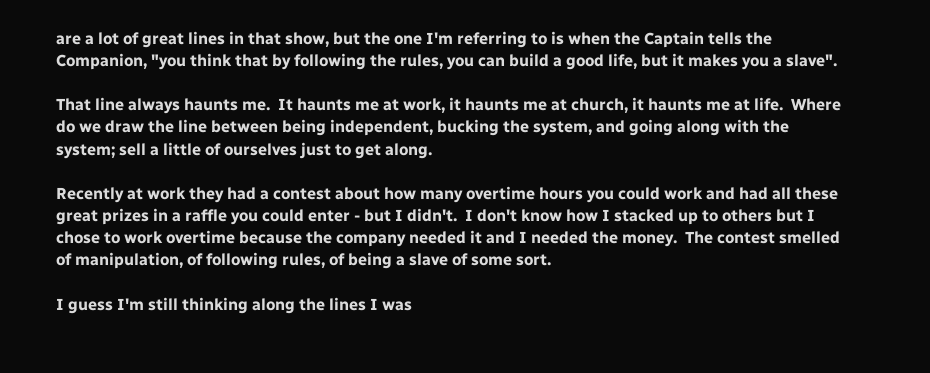are a lot of great lines in that show, but the one I'm referring to is when the Captain tells the Companion, "you think that by following the rules, you can build a good life, but it makes you a slave".

That line always haunts me.  It haunts me at work, it haunts me at church, it haunts me at life.  Where do we draw the line between being independent, bucking the system, and going along with the system; sell a little of ourselves just to get along.

Recently at work they had a contest about how many overtime hours you could work and had all these great prizes in a raffle you could enter - but I didn't.  I don't know how I stacked up to others but I chose to work overtime because the company needed it and I needed the money.  The contest smelled of manipulation, of following rules, of being a slave of some sort.

I guess I'm still thinking along the lines I was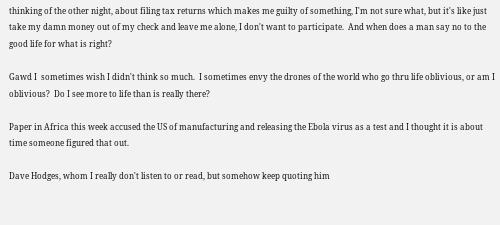thinking of the other night, about filing tax returns which makes me guilty of something, I'm not sure what, but it's like just take my damn money out of my check and leave me alone, I don't want to participate.  And when does a man say no to the good life for what is right?

Gawd I  sometimes wish I didn't think so much.  I sometimes envy the drones of the world who go thru life oblivious, or am I oblivious?  Do I see more to life than is really there?

Paper in Africa this week accused the US of manufacturing and releasing the Ebola virus as a test and I thought it is about time someone figured that out.

Dave Hodges, whom I really don't listen to or read, but somehow keep quoting him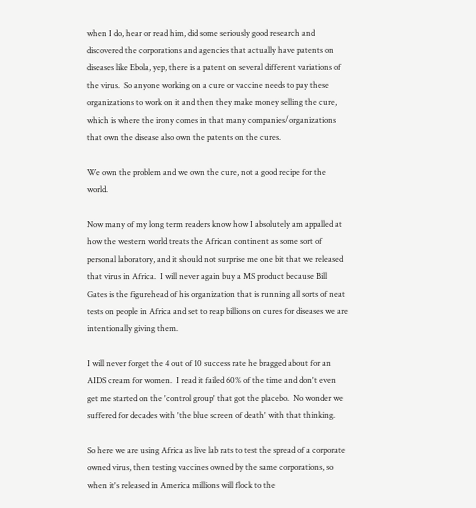when I do, hear or read him, did some seriously good research and discovered the corporations and agencies that actually have patents on diseases like Ebola, yep, there is a patent on several different variations of the virus.  So anyone working on a cure or vaccine needs to pay these organizations to work on it and then they make money selling the cure, which is where the irony comes in that many companies/organizations that own the disease also own the patents on the cures.

We own the problem and we own the cure, not a good recipe for the world.

Now many of my long term readers know how I absolutely am appalled at how the western world treats the African continent as some sort of personal laboratory, and it should not surprise me one bit that we released that virus in Africa.  I will never again buy a MS product because Bill Gates is the figurehead of his organization that is running all sorts of neat tests on people in Africa and set to reap billions on cures for diseases we are intentionally giving them.

I will never forget the 4 out of 10 success rate he bragged about for an AIDS cream for women.  I read it failed 60% of the time and don't even get me started on the 'control group' that got the placebo.  No wonder we suffered for decades with 'the blue screen of death' with that thinking.

So here we are using Africa as live lab rats to test the spread of a corporate owned virus, then testing vaccines owned by the same corporations, so when it's released in America millions will flock to the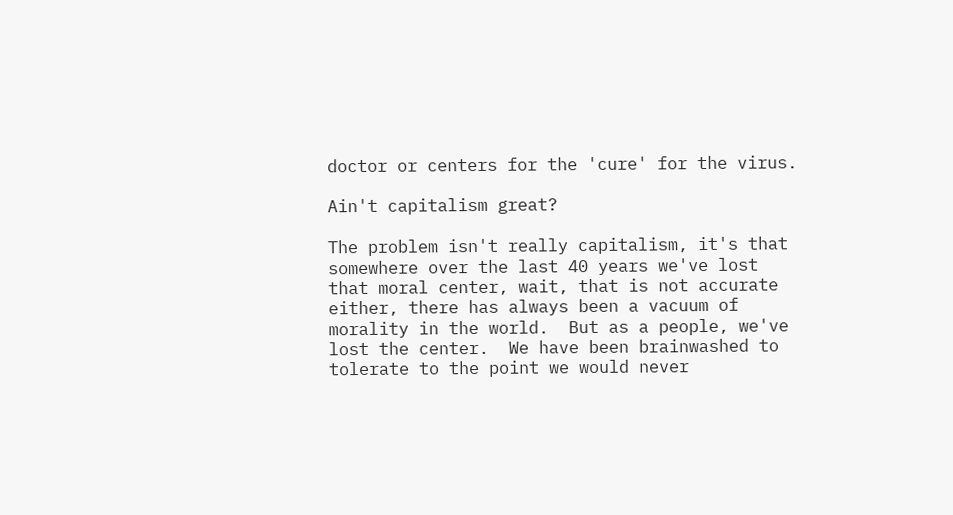doctor or centers for the 'cure' for the virus.

Ain't capitalism great?

The problem isn't really capitalism, it's that somewhere over the last 40 years we've lost that moral center, wait, that is not accurate either, there has always been a vacuum of morality in the world.  But as a people, we've lost the center.  We have been brainwashed to tolerate to the point we would never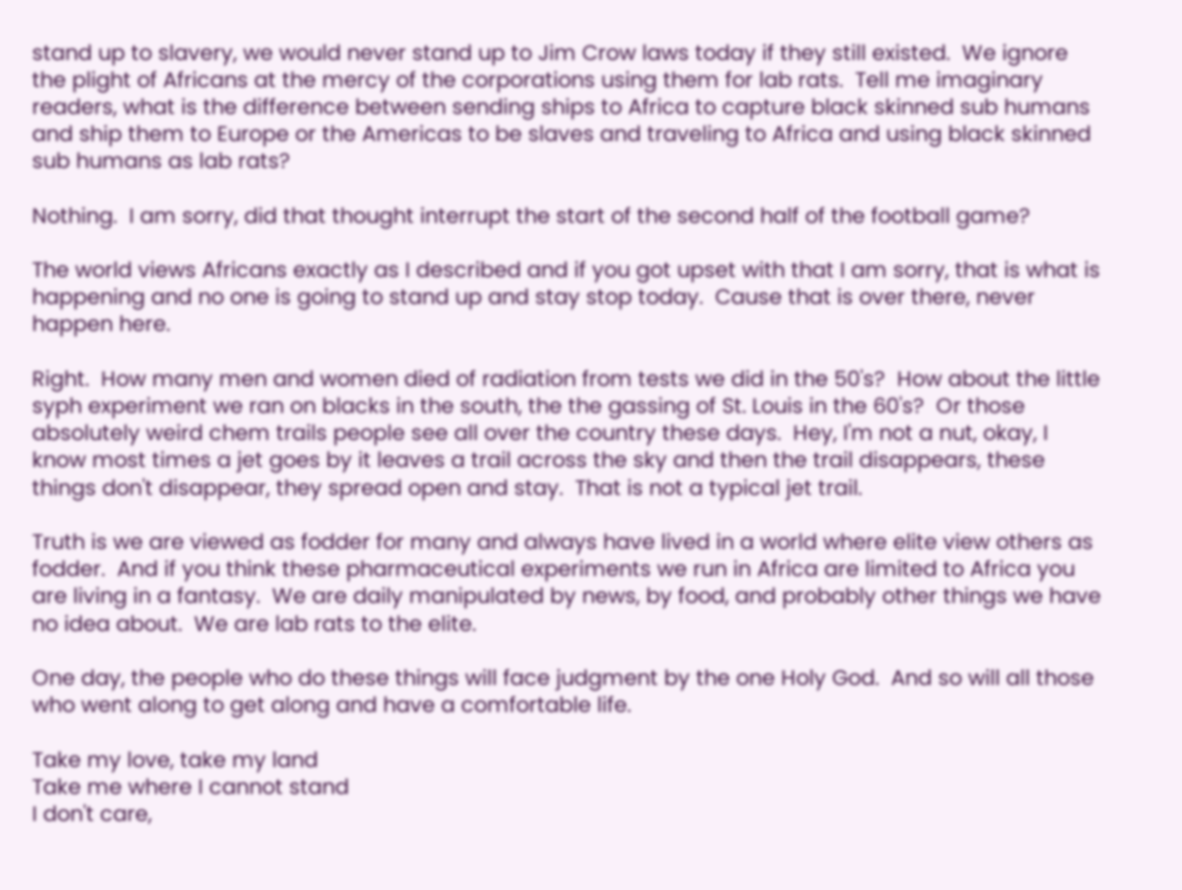stand up to slavery, we would never stand up to Jim Crow laws today if they still existed.  We ignore the plight of Africans at the mercy of the corporations using them for lab rats.  Tell me imaginary readers, what is the difference between sending ships to Africa to capture black skinned sub humans and ship them to Europe or the Americas to be slaves and traveling to Africa and using black skinned sub humans as lab rats?

Nothing.  I am sorry, did that thought interrupt the start of the second half of the football game?

The world views Africans exactly as I described and if you got upset with that I am sorry, that is what is happening and no one is going to stand up and stay stop today.  Cause that is over there, never happen here.

Right.  How many men and women died of radiation from tests we did in the 50's?  How about the little syph experiment we ran on blacks in the south, the the gassing of St. Louis in the 60's?  Or those absolutely weird chem trails people see all over the country these days.  Hey, I'm not a nut, okay, I know most times a jet goes by it leaves a trail across the sky and then the trail disappears, these things don't disappear, they spread open and stay.  That is not a typical jet trail.

Truth is we are viewed as fodder for many and always have lived in a world where elite view others as fodder.  And if you think these pharmaceutical experiments we run in Africa are limited to Africa you are living in a fantasy.  We are daily manipulated by news, by food, and probably other things we have no idea about.  We are lab rats to the elite.

One day, the people who do these things will face judgment by the one Holy God.  And so will all those who went along to get along and have a comfortable life.

Take my love, take my land
Take me where I cannot stand
I don't care,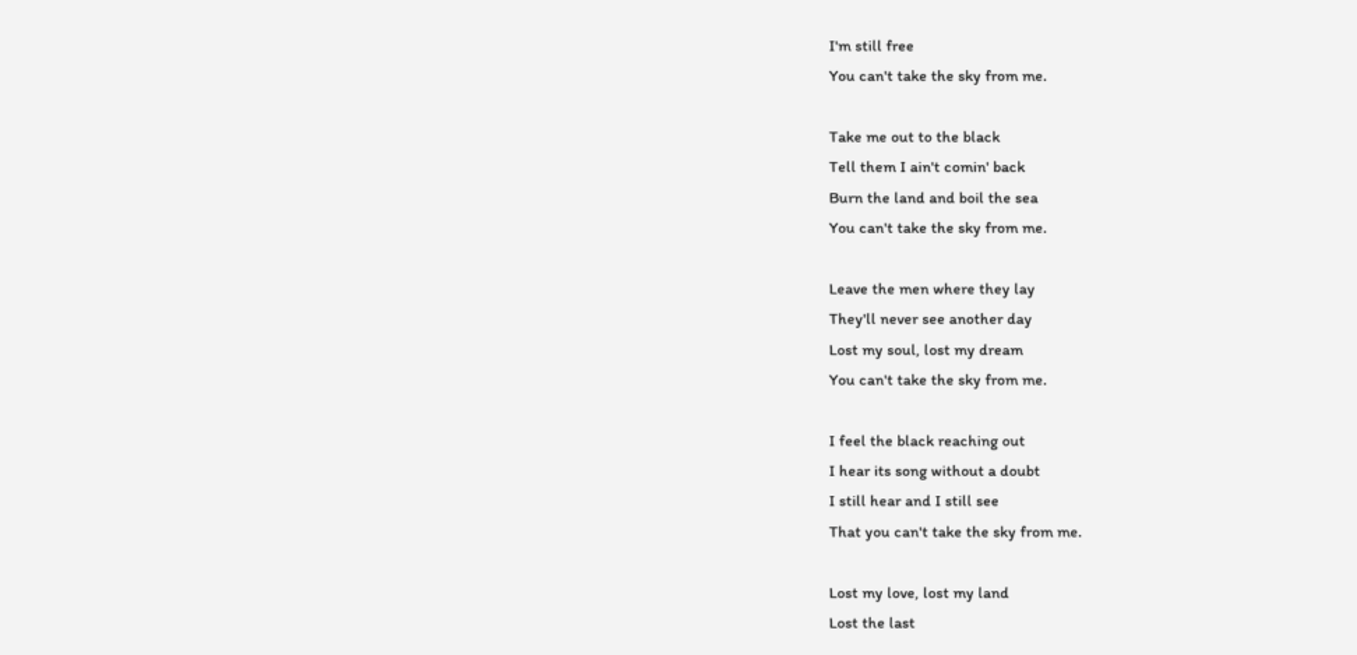I'm still free
You can't take the sky from me.

Take me out to the black
Tell them I ain't comin' back
Burn the land and boil the sea
You can't take the sky from me.

Leave the men where they lay
They'll never see another day
Lost my soul, lost my dream
You can't take the sky from me.

I feel the black reaching out
I hear its song without a doubt
I still hear and I still see
That you can't take the sky from me.

Lost my love, lost my land
Lost the last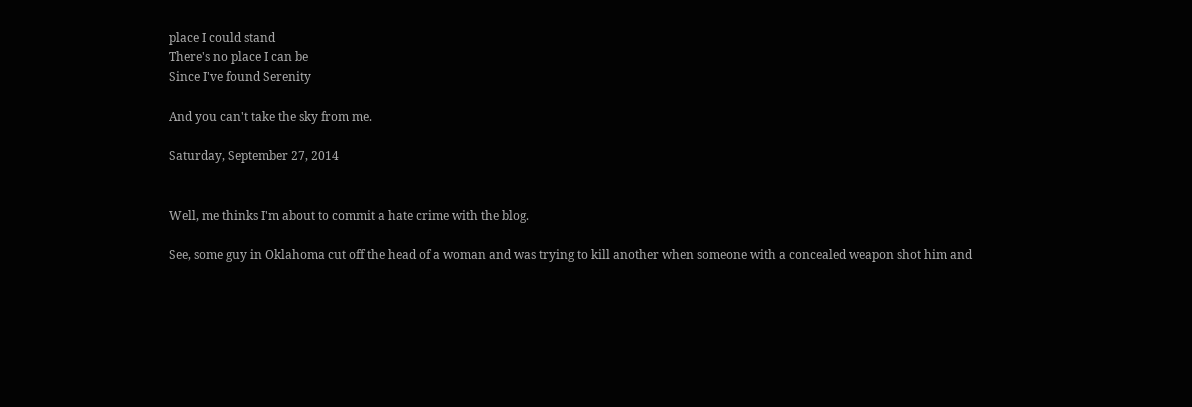place I could stand
There's no place I can be
Since I've found Serenity

And you can't take the sky from me.

Saturday, September 27, 2014


Well, me thinks I'm about to commit a hate crime with the blog.

See, some guy in Oklahoma cut off the head of a woman and was trying to kill another when someone with a concealed weapon shot him and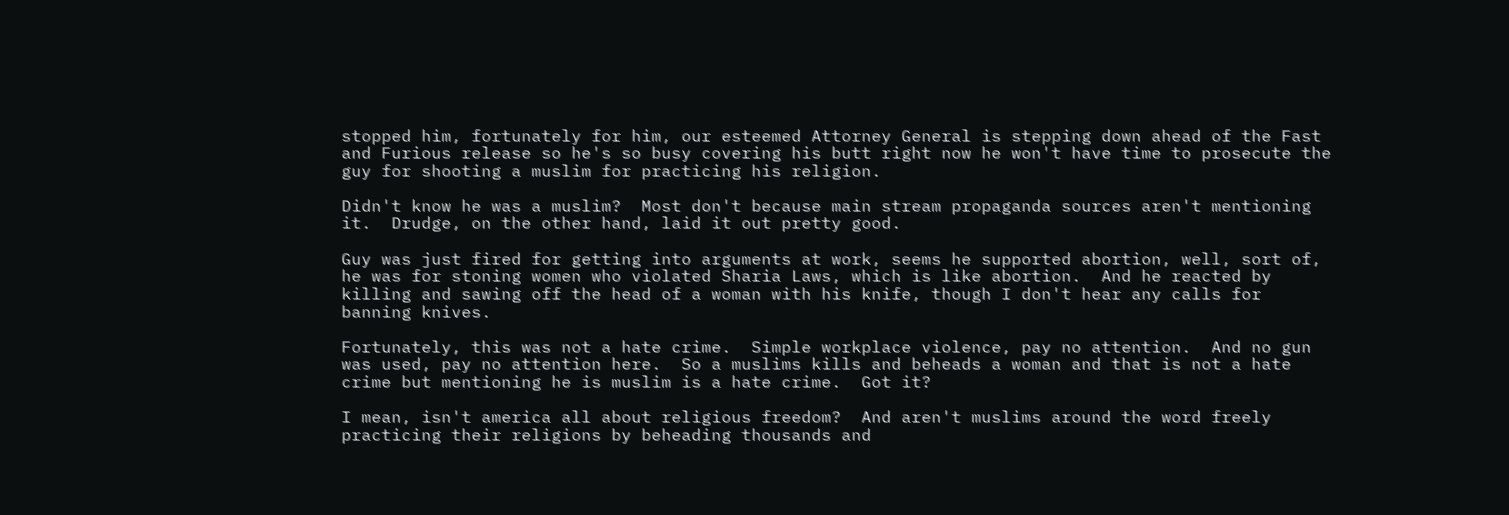stopped him, fortunately for him, our esteemed Attorney General is stepping down ahead of the Fast and Furious release so he's so busy covering his butt right now he won't have time to prosecute the guy for shooting a muslim for practicing his religion.

Didn't know he was a muslim?  Most don't because main stream propaganda sources aren't mentioning it.  Drudge, on the other hand, laid it out pretty good.

Guy was just fired for getting into arguments at work, seems he supported abortion, well, sort of, he was for stoning women who violated Sharia Laws, which is like abortion.  And he reacted by killing and sawing off the head of a woman with his knife, though I don't hear any calls for banning knives.

Fortunately, this was not a hate crime.  Simple workplace violence, pay no attention.  And no gun was used, pay no attention here.  So a muslims kills and beheads a woman and that is not a hate crime but mentioning he is muslim is a hate crime.  Got it?

I mean, isn't america all about religious freedom?  And aren't muslims around the word freely practicing their religions by beheading thousands and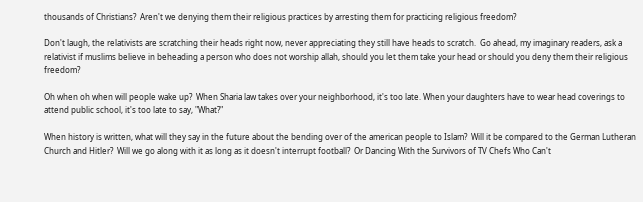thousands of Christians?  Aren't we denying them their religious practices by arresting them for practicing religious freedom?

Don't laugh, the relativists are scratching their heads right now, never appreciating they still have heads to scratch.  Go ahead, my imaginary readers, ask a relativist if muslims believe in beheading a person who does not worship allah, should you let them take your head or should you deny them their religious freedom?

Oh when oh when will people wake up?  When Sharia law takes over your neighborhood, it's too late. When your daughters have to wear head coverings to attend public school, it's too late to say, "What?"

When history is written, what will they say in the future about the bending over of the american people to Islam?  Will it be compared to the German Lutheran Church and Hitler?  Will we go along with it as long as it doesn't interrupt football?  Or Dancing With the Survivors of TV Chefs Who Can't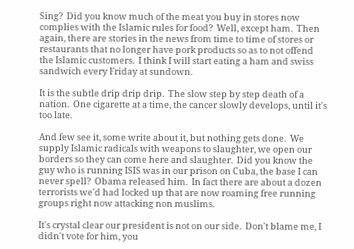Sing?  Did you know much of the meat you buy in stores now complies with the Islamic rules for food?  Well, except ham.  Then again, there are stories in the news from time to time of stores or restaurants that no longer have pork products so as to not offend the Islamic customers.  I think I will start eating a ham and swiss sandwich every Friday at sundown.

It is the subtle drip drip drip.  The slow step by step death of a nation.  One cigarette at a time, the cancer slowly develops, until it's too late.

And few see it, some write about it, but nothing gets done.  We supply Islamic radicals with weapons to slaughter, we open our borders so they can come here and slaughter.  Did you know the guy who is running ISIS was in our prison on Cuba, the base I can never spell?  Obama released him.  In fact there are about a dozen terrorists we'd had locked up that are now roaming free running groups right now attacking non muslims.

It's crystal clear our president is not on our side.  Don't blame me, I didn't vote for him, you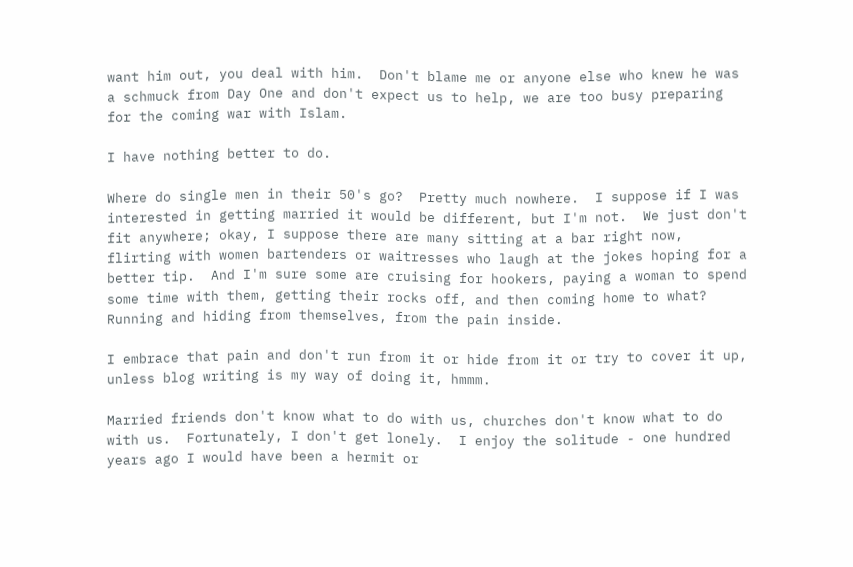want him out, you deal with him.  Don't blame me or anyone else who knew he was a schmuck from Day One and don't expect us to help, we are too busy preparing for the coming war with Islam.

I have nothing better to do.

Where do single men in their 50's go?  Pretty much nowhere.  I suppose if I was interested in getting married it would be different, but I'm not.  We just don't fit anywhere; okay, I suppose there are many sitting at a bar right now, flirting with women bartenders or waitresses who laugh at the jokes hoping for a better tip.  And I'm sure some are cruising for hookers, paying a woman to spend some time with them, getting their rocks off, and then coming home to what?  Running and hiding from themselves, from the pain inside.

I embrace that pain and don't run from it or hide from it or try to cover it up, unless blog writing is my way of doing it, hmmm.

Married friends don't know what to do with us, churches don't know what to do with us.  Fortunately, I don't get lonely.  I enjoy the solitude - one hundred years ago I would have been a hermit or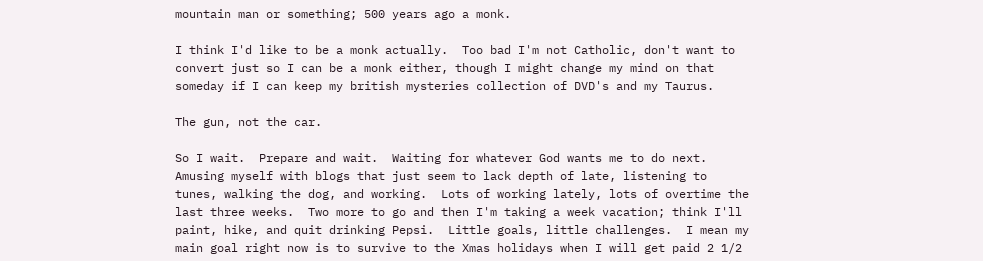mountain man or something; 500 years ago a monk.

I think I'd like to be a monk actually.  Too bad I'm not Catholic, don't want to convert just so I can be a monk either, though I might change my mind on that someday if I can keep my british mysteries collection of DVD's and my Taurus.

The gun, not the car.

So I wait.  Prepare and wait.  Waiting for whatever God wants me to do next.  Amusing myself with blogs that just seem to lack depth of late, listening to tunes, walking the dog, and working.  Lots of working lately, lots of overtime the last three weeks.  Two more to go and then I'm taking a week vacation; think I'll paint, hike, and quit drinking Pepsi.  Little goals, little challenges.  I mean my main goal right now is to survive to the Xmas holidays when I will get paid 2 1/2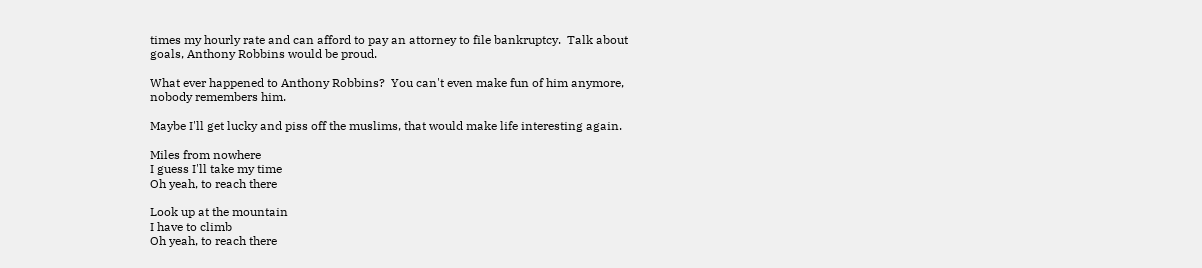times my hourly rate and can afford to pay an attorney to file bankruptcy.  Talk about goals, Anthony Robbins would be proud.

What ever happened to Anthony Robbins?  You can't even make fun of him anymore, nobody remembers him.

Maybe I'll get lucky and piss off the muslims, that would make life interesting again.

Miles from nowhere
I guess I'll take my time
Oh yeah, to reach there

Look up at the mountain
I have to climb
Oh yeah, to reach there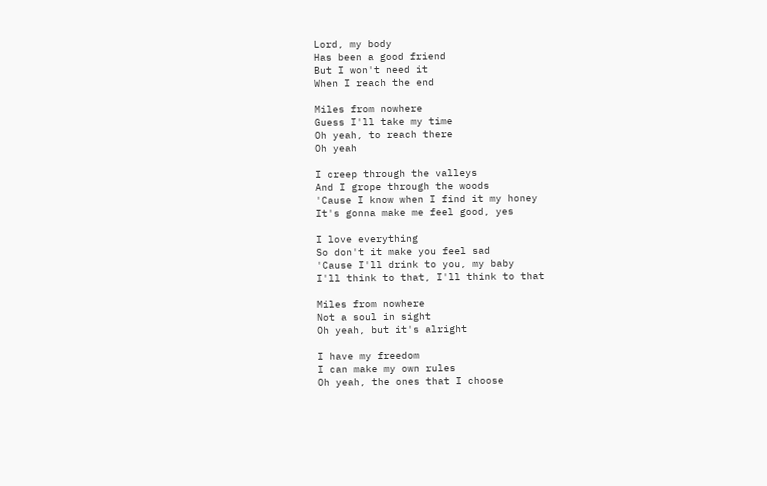Lord, my body
Has been a good friend
But I won't need it
When I reach the end

Miles from nowhere
Guess I'll take my time
Oh yeah, to reach there
Oh yeah

I creep through the valleys
And I grope through the woods
'Cause I know when I find it my honey
It's gonna make me feel good, yes

I love everything
So don't it make you feel sad
'Cause I'll drink to you, my baby
I'll think to that, I'll think to that

Miles from nowhere
Not a soul in sight
Oh yeah, but it's alright

I have my freedom
I can make my own rules
Oh yeah, the ones that I choose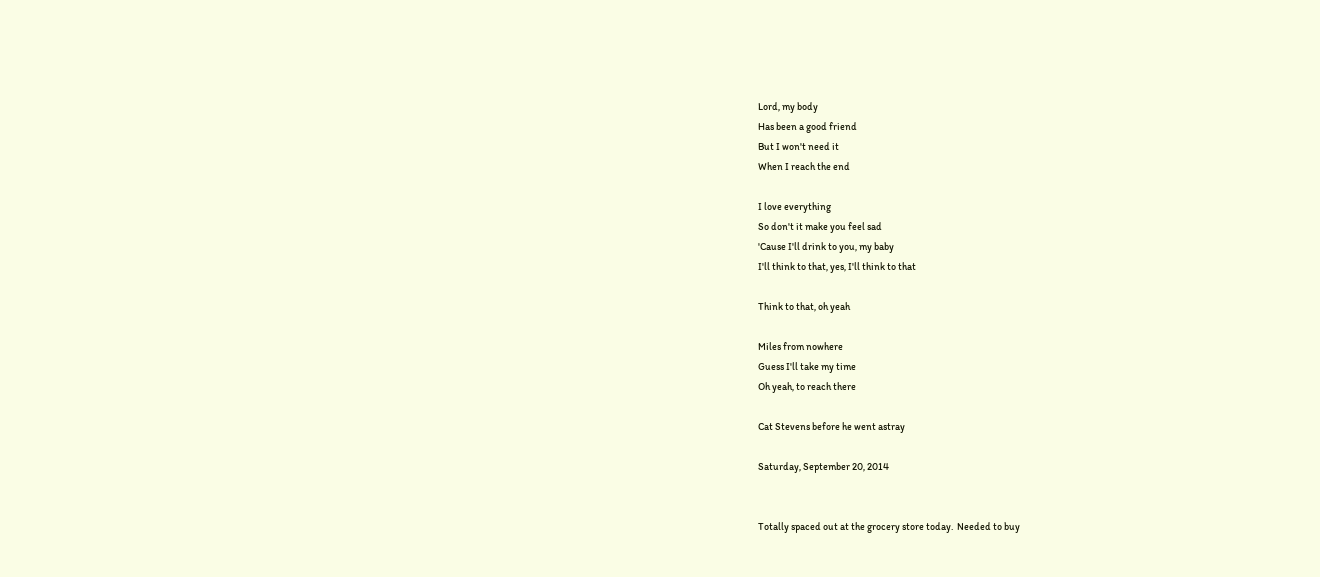Lord, my body
Has been a good friend
But I won't need it
When I reach the end

I love everything
So don't it make you feel sad
'Cause I'll drink to you, my baby
I'll think to that, yes, I'll think to that

Think to that, oh yeah

Miles from nowhere
Guess I'll take my time
Oh yeah, to reach there

Cat Stevens before he went astray

Saturday, September 20, 2014


Totally spaced out at the grocery store today.  Needed to buy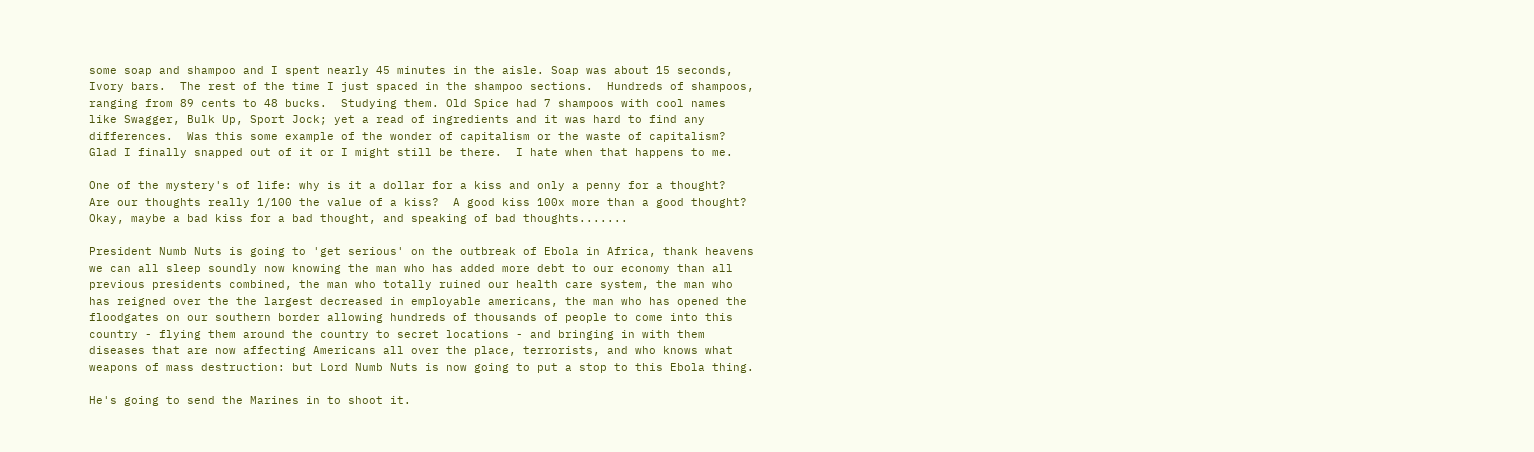some soap and shampoo and I spent nearly 45 minutes in the aisle. Soap was about 15 seconds, Ivory bars.  The rest of the time I just spaced in the shampoo sections.  Hundreds of shampoos, ranging from 89 cents to 48 bucks.  Studying them. Old Spice had 7 shampoos with cool names like Swagger, Bulk Up, Sport Jock; yet a read of ingredients and it was hard to find any differences.  Was this some example of the wonder of capitalism or the waste of capitalism?  Glad I finally snapped out of it or I might still be there.  I hate when that happens to me.

One of the mystery's of life: why is it a dollar for a kiss and only a penny for a thought?  Are our thoughts really 1/100 the value of a kiss?  A good kiss 100x more than a good thought?  Okay, maybe a bad kiss for a bad thought, and speaking of bad thoughts.......

President Numb Nuts is going to 'get serious' on the outbreak of Ebola in Africa, thank heavens we can all sleep soundly now knowing the man who has added more debt to our economy than all previous presidents combined, the man who totally ruined our health care system, the man who has reigned over the the largest decreased in employable americans, the man who has opened the floodgates on our southern border allowing hundreds of thousands of people to come into this country - flying them around the country to secret locations - and bringing in with them diseases that are now affecting Americans all over the place, terrorists, and who knows what weapons of mass destruction: but Lord Numb Nuts is now going to put a stop to this Ebola thing.

He's going to send the Marines in to shoot it.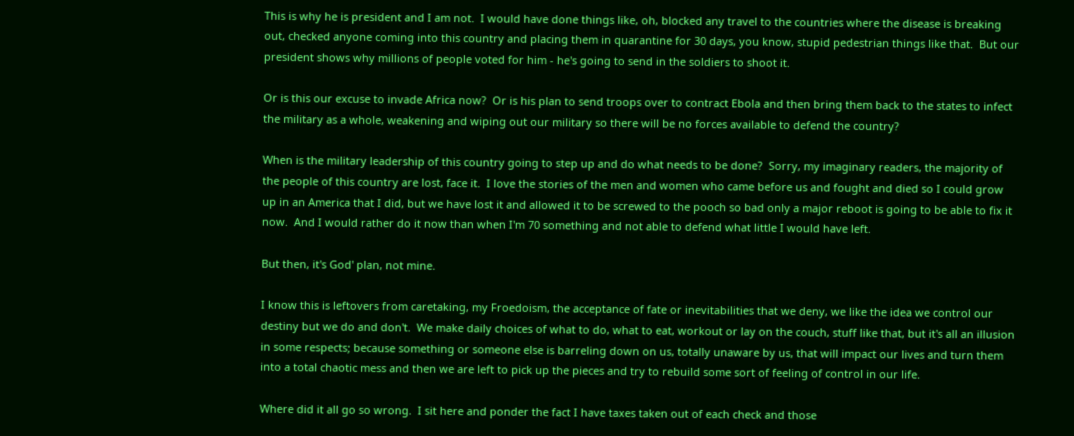This is why he is president and I am not.  I would have done things like, oh, blocked any travel to the countries where the disease is breaking out, checked anyone coming into this country and placing them in quarantine for 30 days, you know, stupid pedestrian things like that.  But our president shows why millions of people voted for him - he's going to send in the soldiers to shoot it.

Or is this our excuse to invade Africa now?  Or is his plan to send troops over to contract Ebola and then bring them back to the states to infect the military as a whole, weakening and wiping out our military so there will be no forces available to defend the country?

When is the military leadership of this country going to step up and do what needs to be done?  Sorry, my imaginary readers, the majority of the people of this country are lost, face it.  I love the stories of the men and women who came before us and fought and died so I could grow up in an America that I did, but we have lost it and allowed it to be screwed to the pooch so bad only a major reboot is going to be able to fix it now.  And I would rather do it now than when I'm 70 something and not able to defend what little I would have left.

But then, it's God' plan, not mine.

I know this is leftovers from caretaking, my Froedoism, the acceptance of fate or inevitabilities that we deny, we like the idea we control our destiny but we do and don't.  We make daily choices of what to do, what to eat, workout or lay on the couch, stuff like that, but it's all an illusion in some respects; because something or someone else is barreling down on us, totally unaware by us, that will impact our lives and turn them into a total chaotic mess and then we are left to pick up the pieces and try to rebuild some sort of feeling of control in our life.

Where did it all go so wrong.  I sit here and ponder the fact I have taxes taken out of each check and those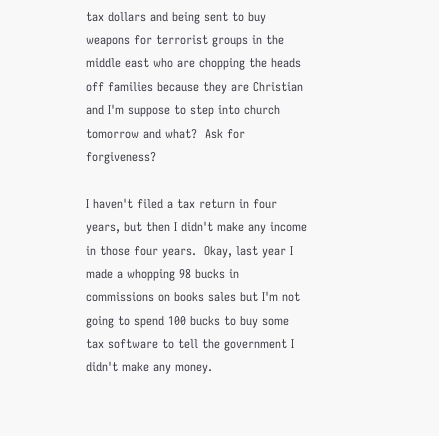tax dollars and being sent to buy weapons for terrorist groups in the middle east who are chopping the heads off families because they are Christian and I'm suppose to step into church tomorrow and what?  Ask for forgiveness?

I haven't filed a tax return in four years, but then I didn't make any income in those four years.  Okay, last year I made a whopping 98 bucks in commissions on books sales but I'm not going to spend 100 bucks to buy some tax software to tell the government I didn't make any money.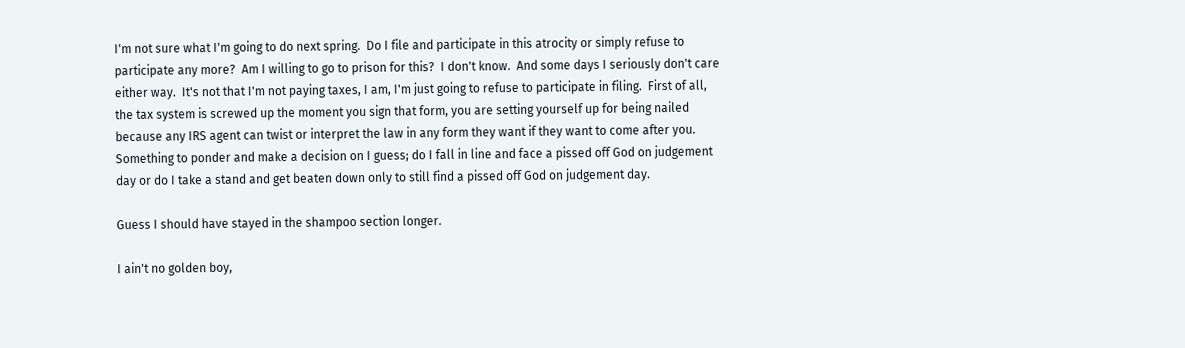I'm not sure what I'm going to do next spring.  Do I file and participate in this atrocity or simply refuse to participate any more?  Am I willing to go to prison for this?  I don't know.  And some days I seriously don't care either way.  It's not that I'm not paying taxes, I am, I'm just going to refuse to participate in filing.  First of all, the tax system is screwed up the moment you sign that form, you are setting yourself up for being nailed because any IRS agent can twist or interpret the law in any form they want if they want to come after you.  Something to ponder and make a decision on I guess; do I fall in line and face a pissed off God on judgement day or do I take a stand and get beaten down only to still find a pissed off God on judgement day.

Guess I should have stayed in the shampoo section longer.

I ain't no golden boy,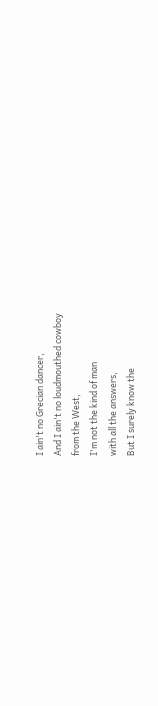I ain't no Grecian dancer,
And I ain't no loudmouthed cowboy
from the West,
I'm not the kind of man
with all the answers,
But I surely know the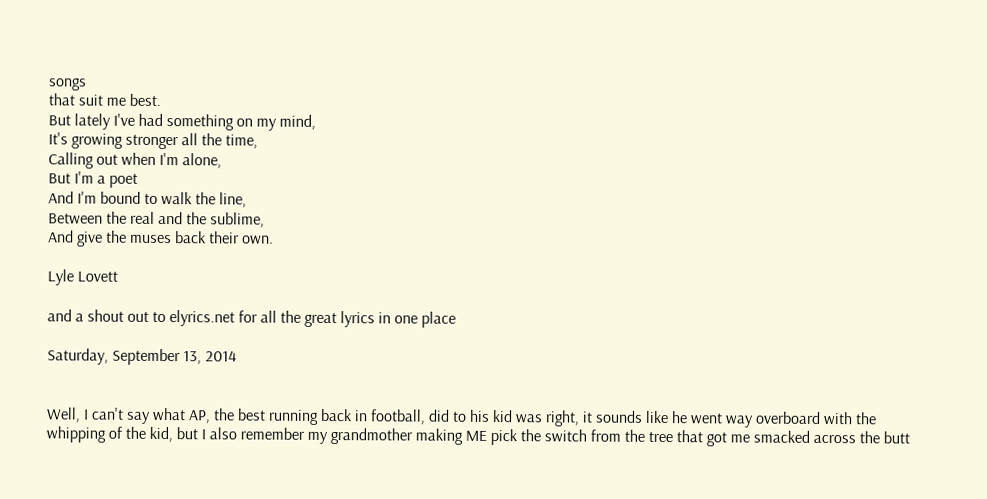songs
that suit me best.
But lately I've had something on my mind,
It's growing stronger all the time,
Calling out when I'm alone,
But I'm a poet
And I'm bound to walk the line,
Between the real and the sublime,
And give the muses back their own.

Lyle Lovett

and a shout out to elyrics.net for all the great lyrics in one place

Saturday, September 13, 2014


Well, I can't say what AP, the best running back in football, did to his kid was right, it sounds like he went way overboard with the whipping of the kid, but I also remember my grandmother making ME pick the switch from the tree that got me smacked across the butt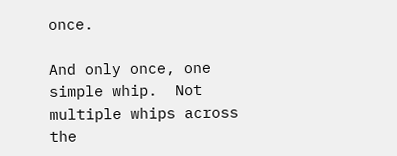once.

And only once, one simple whip.  Not multiple whips across the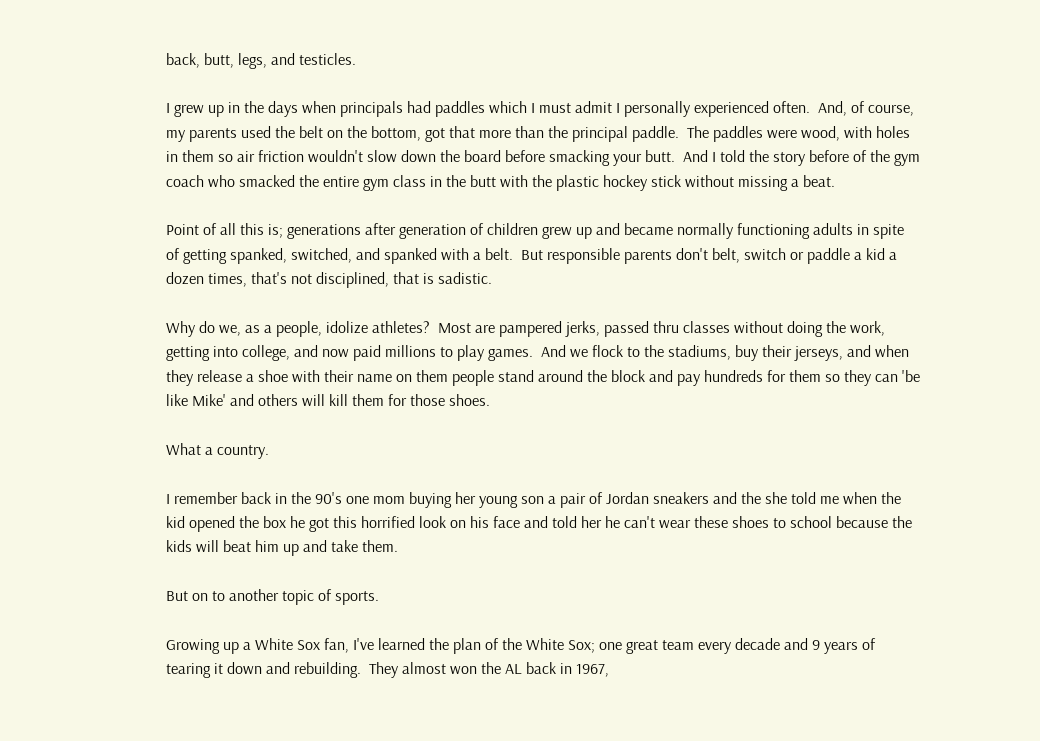back, butt, legs, and testicles.

I grew up in the days when principals had paddles which I must admit I personally experienced often.  And, of course, my parents used the belt on the bottom, got that more than the principal paddle.  The paddles were wood, with holes in them so air friction wouldn't slow down the board before smacking your butt.  And I told the story before of the gym coach who smacked the entire gym class in the butt with the plastic hockey stick without missing a beat.

Point of all this is; generations after generation of children grew up and became normally functioning adults in spite of getting spanked, switched, and spanked with a belt.  But responsible parents don't belt, switch or paddle a kid a dozen times, that's not disciplined, that is sadistic.

Why do we, as a people, idolize athletes?  Most are pampered jerks, passed thru classes without doing the work, getting into college, and now paid millions to play games.  And we flock to the stadiums, buy their jerseys, and when they release a shoe with their name on them people stand around the block and pay hundreds for them so they can 'be like Mike' and others will kill them for those shoes.

What a country.

I remember back in the 90's one mom buying her young son a pair of Jordan sneakers and the she told me when the kid opened the box he got this horrified look on his face and told her he can't wear these shoes to school because the kids will beat him up and take them.

But on to another topic of sports.

Growing up a White Sox fan, I've learned the plan of the White Sox; one great team every decade and 9 years of tearing it down and rebuilding.  They almost won the AL back in 1967,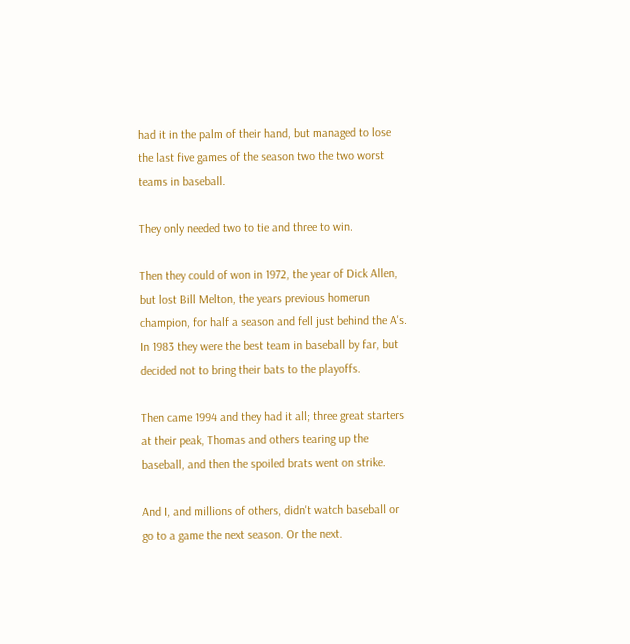had it in the palm of their hand, but managed to lose the last five games of the season two the two worst teams in baseball.

They only needed two to tie and three to win.

Then they could of won in 1972, the year of Dick Allen, but lost Bill Melton, the years previous homerun champion, for half a season and fell just behind the A's.  In 1983 they were the best team in baseball by far, but decided not to bring their bats to the playoffs.

Then came 1994 and they had it all; three great starters at their peak, Thomas and others tearing up the baseball, and then the spoiled brats went on strike.

And I, and millions of others, didn't watch baseball or go to a game the next season. Or the next.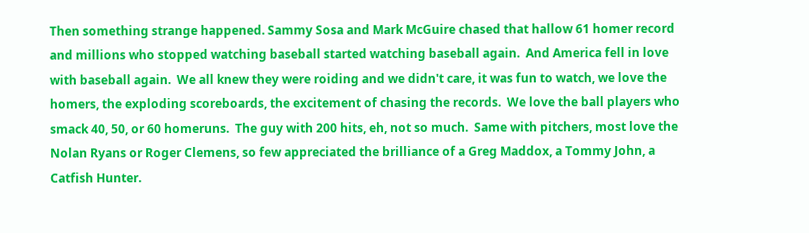Then something strange happened. Sammy Sosa and Mark McGuire chased that hallow 61 homer record and millions who stopped watching baseball started watching baseball again.  And America fell in love with baseball again.  We all knew they were roiding and we didn't care, it was fun to watch, we love the homers, the exploding scoreboards, the excitement of chasing the records.  We love the ball players who smack 40, 50, or 60 homeruns.  The guy with 200 hits, eh, not so much.  Same with pitchers, most love the Nolan Ryans or Roger Clemens, so few appreciated the brilliance of a Greg Maddox, a Tommy John, a Catfish Hunter.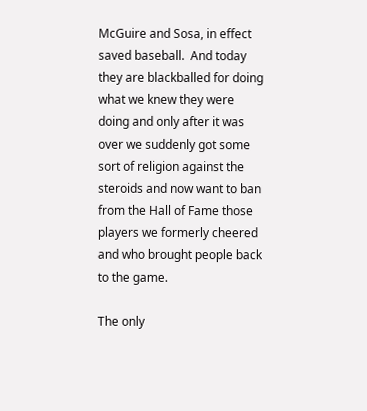McGuire and Sosa, in effect saved baseball.  And today they are blackballed for doing what we knew they were doing and only after it was over we suddenly got some sort of religion against the steroids and now want to ban from the Hall of Fame those players we formerly cheered and who brought people back to the game.

The only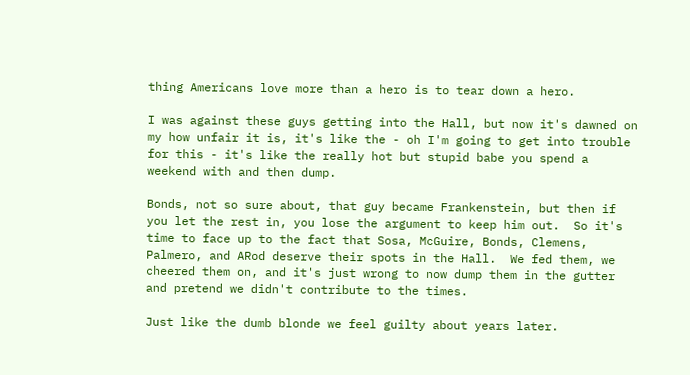thing Americans love more than a hero is to tear down a hero.

I was against these guys getting into the Hall, but now it's dawned on my how unfair it is, it's like the - oh I'm going to get into trouble for this - it's like the really hot but stupid babe you spend a weekend with and then dump.

Bonds, not so sure about, that guy became Frankenstein, but then if you let the rest in, you lose the argument to keep him out.  So it's time to face up to the fact that Sosa, McGuire, Bonds, Clemens, Palmero, and ARod deserve their spots in the Hall.  We fed them, we cheered them on, and it's just wrong to now dump them in the gutter and pretend we didn't contribute to the times.

Just like the dumb blonde we feel guilty about years later.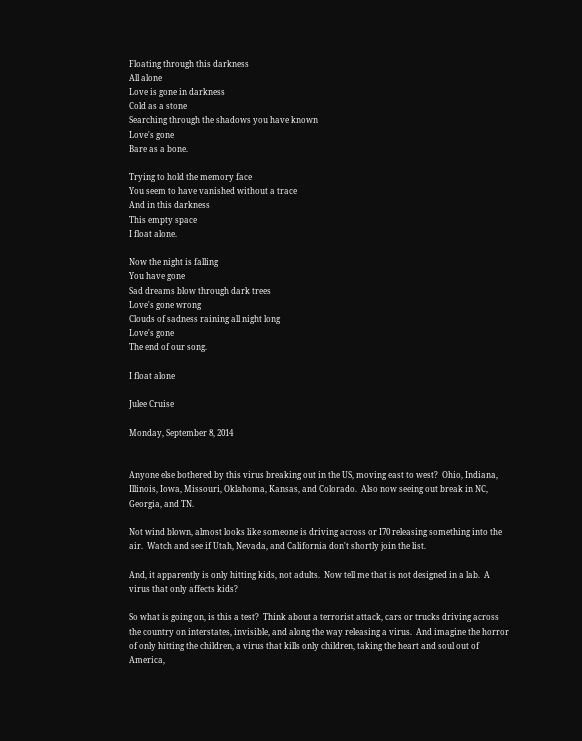Floating through this darkness
All alone
Love is gone in darkness
Cold as a stone
Searching through the shadows you have known
Love's gone
Bare as a bone.

Trying to hold the memory face
You seem to have vanished without a trace
And in this darkness
This empty space
I float alone.

Now the night is falling
You have gone
Sad dreams blow through dark trees
Love's gone wrong
Clouds of sadness raining all night long
Love's gone
The end of our song.

I float alone

Julee Cruise

Monday, September 8, 2014


Anyone else bothered by this virus breaking out in the US, moving east to west?  Ohio, Indiana, Illinois, Iowa, Missouri, Oklahoma, Kansas, and Colorado.  Also now seeing out break in NC, Georgia, and TN.

Not wind blown, almost looks like someone is driving across or I70 releasing something into the air.  Watch and see if Utah, Nevada, and California don't shortly join the list.

And, it apparently is only hitting kids, not adults.  Now tell me that is not designed in a lab.  A virus that only affects kids?

So what is going on, is this a test?  Think about a terrorist attack, cars or trucks driving across the country on interstates, invisible, and along the way releasing a virus.  And imagine the horror of only hitting the children, a virus that kills only children, taking the heart and soul out of America,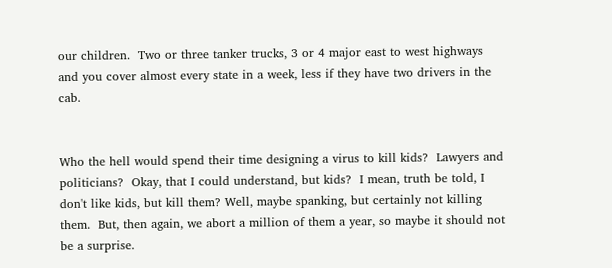our children.  Two or three tanker trucks, 3 or 4 major east to west highways and you cover almost every state in a week, less if they have two drivers in the cab.


Who the hell would spend their time designing a virus to kill kids?  Lawyers and politicians?  Okay, that I could understand, but kids?  I mean, truth be told, I don't like kids, but kill them? Well, maybe spanking, but certainly not killing them.  But, then again, we abort a million of them a year, so maybe it should not be a surprise.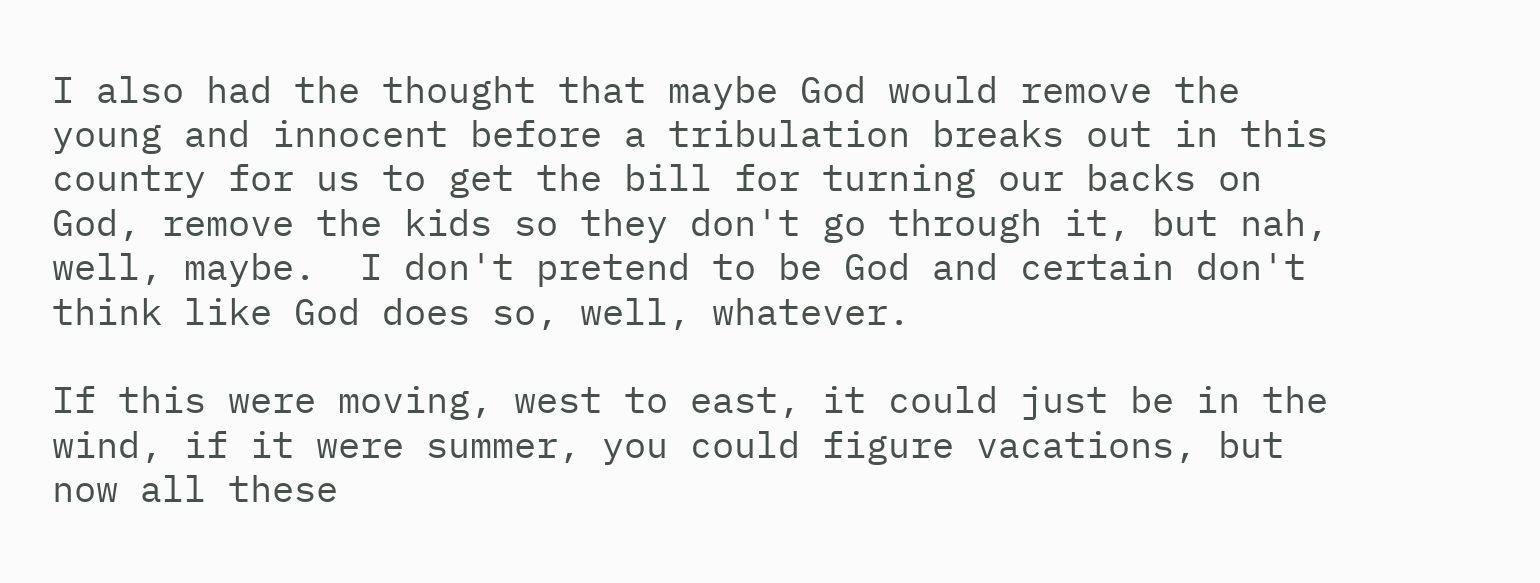I also had the thought that maybe God would remove the young and innocent before a tribulation breaks out in this country for us to get the bill for turning our backs on God, remove the kids so they don't go through it, but nah, well, maybe.  I don't pretend to be God and certain don't think like God does so, well, whatever.

If this were moving, west to east, it could just be in the wind, if it were summer, you could figure vacations, but now all these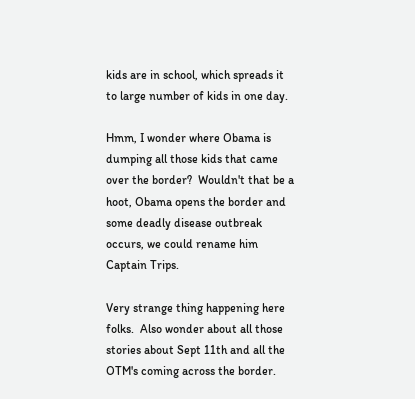kids are in school, which spreads it to large number of kids in one day.

Hmm, I wonder where Obama is dumping all those kids that came over the border?  Wouldn't that be a hoot, Obama opens the border and some deadly disease outbreak occurs, we could rename him Captain Trips.

Very strange thing happening here folks.  Also wonder about all those stories about Sept 11th and all the OTM's coming across the border.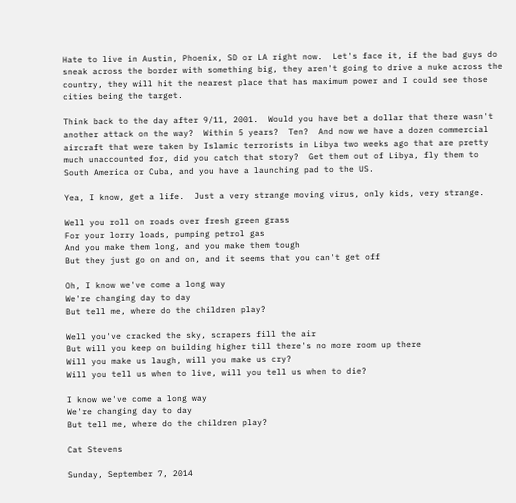Hate to live in Austin, Phoenix, SD or LA right now.  Let's face it, if the bad guys do sneak across the border with something big, they aren't going to drive a nuke across the country, they will hit the nearest place that has maximum power and I could see those cities being the target.

Think back to the day after 9/11, 2001.  Would you have bet a dollar that there wasn't another attack on the way?  Within 5 years?  Ten?  And now we have a dozen commercial aircraft that were taken by Islamic terrorists in Libya two weeks ago that are pretty much unaccounted for, did you catch that story?  Get them out of Libya, fly them to South America or Cuba, and you have a launching pad to the US.

Yea, I know, get a life.  Just a very strange moving virus, only kids, very strange.

Well you roll on roads over fresh green grass
For your lorry loads, pumping petrol gas
And you make them long, and you make them tough
But they just go on and on, and it seems that you can't get off

Oh, I know we've come a long way
We're changing day to day
But tell me, where do the children play?

Well you've cracked the sky, scrapers fill the air
But will you keep on building higher till there's no more room up there
Will you make us laugh, will you make us cry?
Will you tell us when to live, will you tell us when to die?

I know we've come a long way
We're changing day to day
But tell me, where do the children play?

Cat Stevens

Sunday, September 7, 2014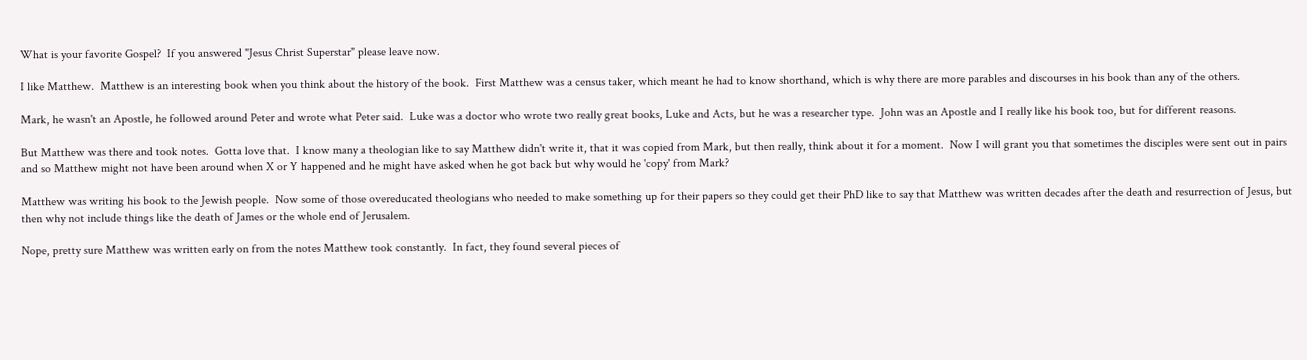What is your favorite Gospel?  If you answered "Jesus Christ Superstar" please leave now.

I like Matthew.  Matthew is an interesting book when you think about the history of the book.  First Matthew was a census taker, which meant he had to know shorthand, which is why there are more parables and discourses in his book than any of the others.

Mark, he wasn't an Apostle, he followed around Peter and wrote what Peter said.  Luke was a doctor who wrote two really great books, Luke and Acts, but he was a researcher type.  John was an Apostle and I really like his book too, but for different reasons.

But Matthew was there and took notes.  Gotta love that.  I know many a theologian like to say Matthew didn't write it, that it was copied from Mark, but then really, think about it for a moment.  Now I will grant you that sometimes the disciples were sent out in pairs and so Matthew might not have been around when X or Y happened and he might have asked when he got back but why would he 'copy' from Mark?

Matthew was writing his book to the Jewish people.  Now some of those overeducated theologians who needed to make something up for their papers so they could get their PhD like to say that Matthew was written decades after the death and resurrection of Jesus, but then why not include things like the death of James or the whole end of Jerusalem.

Nope, pretty sure Matthew was written early on from the notes Matthew took constantly.  In fact, they found several pieces of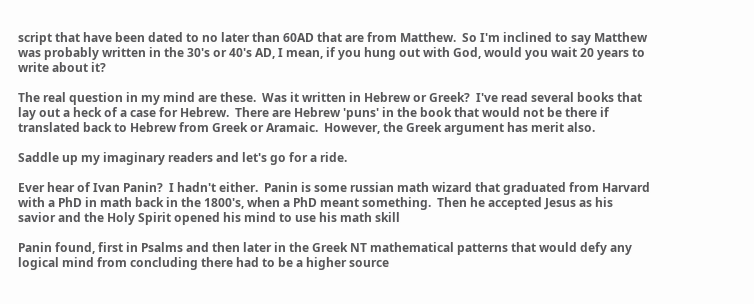script that have been dated to no later than 60AD that are from Matthew.  So I'm inclined to say Matthew was probably written in the 30's or 40's AD, I mean, if you hung out with God, would you wait 20 years to write about it?

The real question in my mind are these.  Was it written in Hebrew or Greek?  I've read several books that lay out a heck of a case for Hebrew.  There are Hebrew 'puns' in the book that would not be there if translated back to Hebrew from Greek or Aramaic.  However, the Greek argument has merit also.

Saddle up my imaginary readers and let's go for a ride.

Ever hear of Ivan Panin?  I hadn't either.  Panin is some russian math wizard that graduated from Harvard with a PhD in math back in the 1800's, when a PhD meant something.  Then he accepted Jesus as his savior and the Holy Spirit opened his mind to use his math skill

Panin found, first in Psalms and then later in the Greek NT mathematical patterns that would defy any logical mind from concluding there had to be a higher source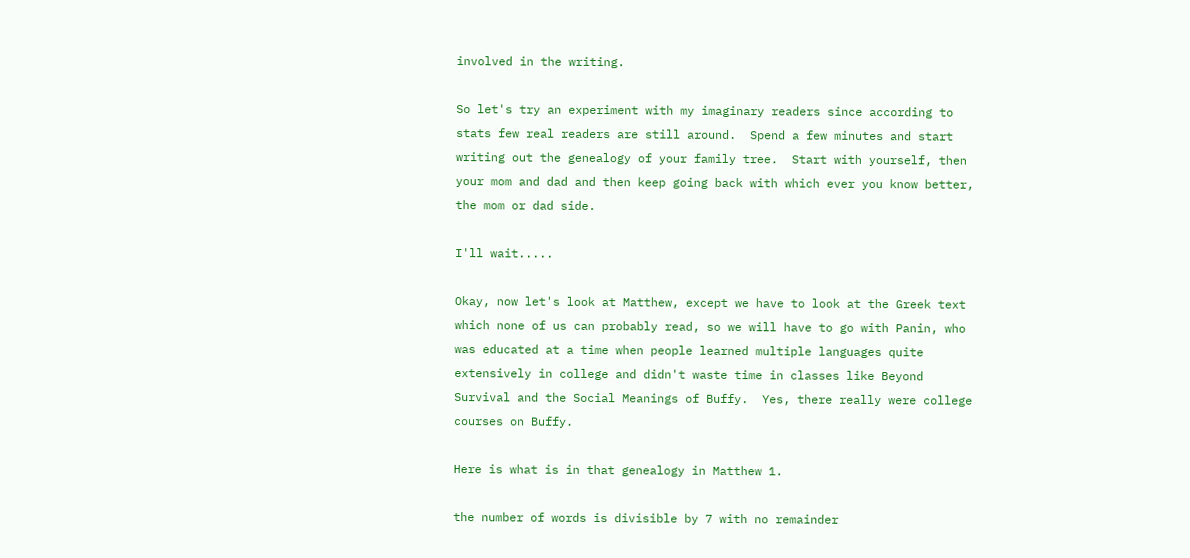involved in the writing.

So let's try an experiment with my imaginary readers since according to stats few real readers are still around.  Spend a few minutes and start writing out the genealogy of your family tree.  Start with yourself, then your mom and dad and then keep going back with which ever you know better, the mom or dad side.

I'll wait.....

Okay, now let's look at Matthew, except we have to look at the Greek text which none of us can probably read, so we will have to go with Panin, who was educated at a time when people learned multiple languages quite extensively in college and didn't waste time in classes like Beyond Survival and the Social Meanings of Buffy.  Yes, there really were college courses on Buffy.

Here is what is in that genealogy in Matthew 1.

the number of words is divisible by 7 with no remainder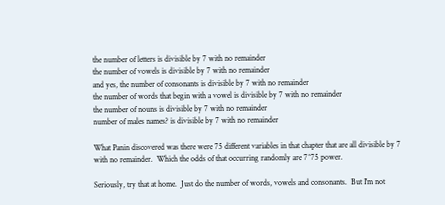the number of letters is divisible by 7 with no remainder
the number of vowels is divisible by 7 with no remainder
and yes, the number of consonants is divisible by 7 with no remainder
the number of words that begin with a vowel is divisible by 7 with no remainder
the number of nouns is divisible by 7 with no remainder
number of males names? is divisible by 7 with no remainder

What Panin discovered was there were 75 different variables in that chapter that are all divisible by 7 with no remainder.  Which the odds of that occurring randomly are 7^75 power.

Seriously, try that at home.  Just do the number of words, vowels and consonants.  But I'm not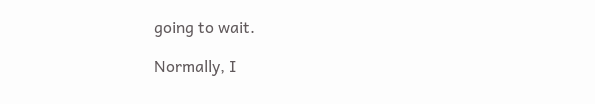going to wait.

Normally, I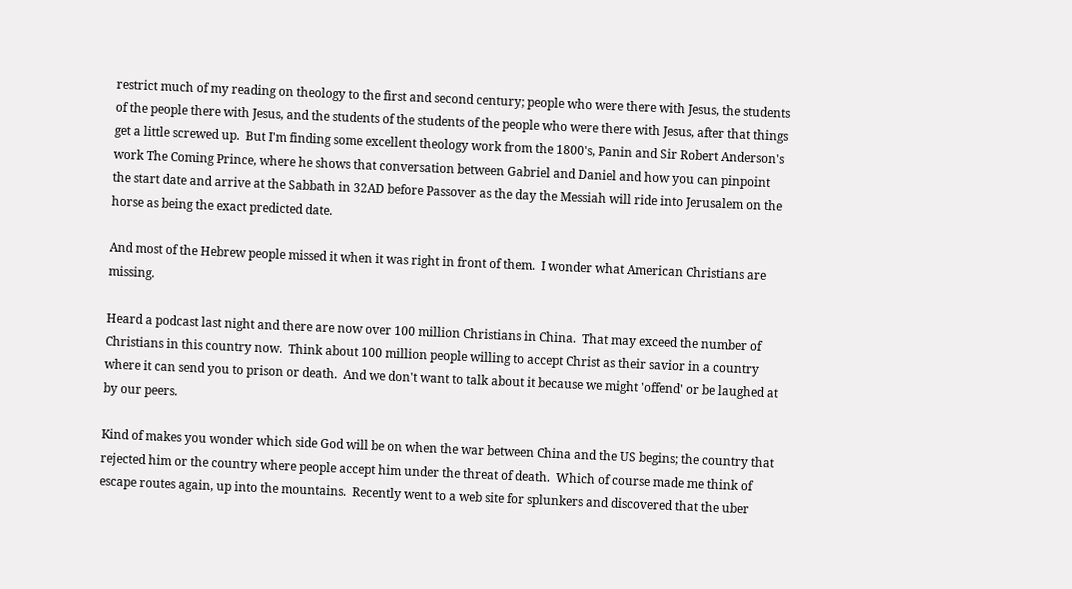restrict much of my reading on theology to the first and second century; people who were there with Jesus, the students of the people there with Jesus, and the students of the students of the people who were there with Jesus, after that things get a little screwed up.  But I'm finding some excellent theology work from the 1800's, Panin and Sir Robert Anderson's work The Coming Prince, where he shows that conversation between Gabriel and Daniel and how you can pinpoint the start date and arrive at the Sabbath in 32AD before Passover as the day the Messiah will ride into Jerusalem on the horse as being the exact predicted date.

And most of the Hebrew people missed it when it was right in front of them.  I wonder what American Christians are missing.

Heard a podcast last night and there are now over 100 million Christians in China.  That may exceed the number of Christians in this country now.  Think about 100 million people willing to accept Christ as their savior in a country where it can send you to prison or death.  And we don't want to talk about it because we might 'offend' or be laughed at by our peers.

Kind of makes you wonder which side God will be on when the war between China and the US begins; the country that rejected him or the country where people accept him under the threat of death.  Which of course made me think of escape routes again, up into the mountains.  Recently went to a web site for splunkers and discovered that the uber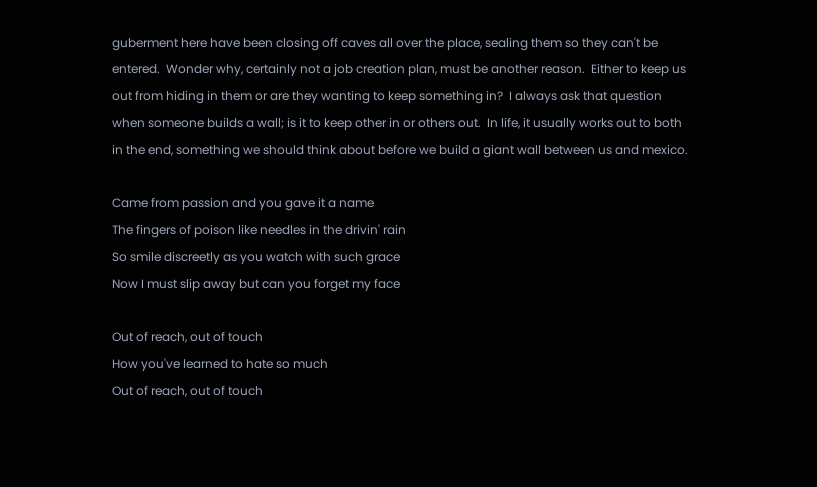guberment here have been closing off caves all over the place, sealing them so they can't be entered.  Wonder why, certainly not a job creation plan, must be another reason.  Either to keep us out from hiding in them or are they wanting to keep something in?  I always ask that question when someone builds a wall; is it to keep other in or others out.  In life, it usually works out to both in the end, something we should think about before we build a giant wall between us and mexico.

Came from passion and you gave it a name
The fingers of poison like needles in the drivin' rain
So smile discreetly as you watch with such grace
Now I must slip away but can you forget my face

Out of reach, out of touch
How you've learned to hate so much
Out of reach, out of touch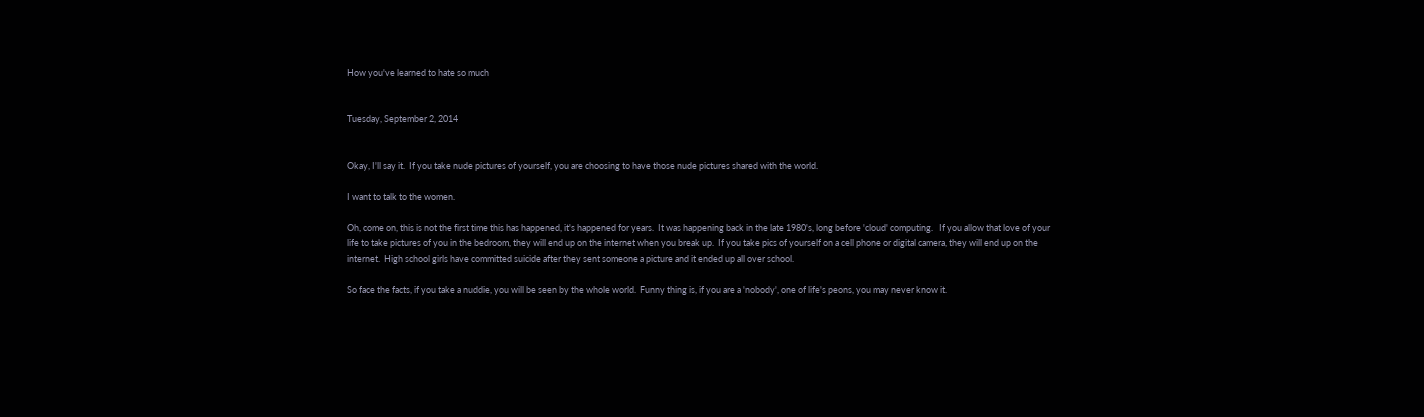How you've learned to hate so much


Tuesday, September 2, 2014


Okay, I'll say it.  If you take nude pictures of yourself, you are choosing to have those nude pictures shared with the world.

I want to talk to the women.

Oh, come on, this is not the first time this has happened, it's happened for years.  It was happening back in the late 1980's, long before 'cloud' computing.   If you allow that love of your life to take pictures of you in the bedroom, they will end up on the internet when you break up.  If you take pics of yourself on a cell phone or digital camera, they will end up on the internet.  High school girls have committed suicide after they sent someone a picture and it ended up all over school.

So face the facts, if you take a nuddie, you will be seen by the whole world.  Funny thing is, if you are a 'nobody', one of life's peons, you may never know it.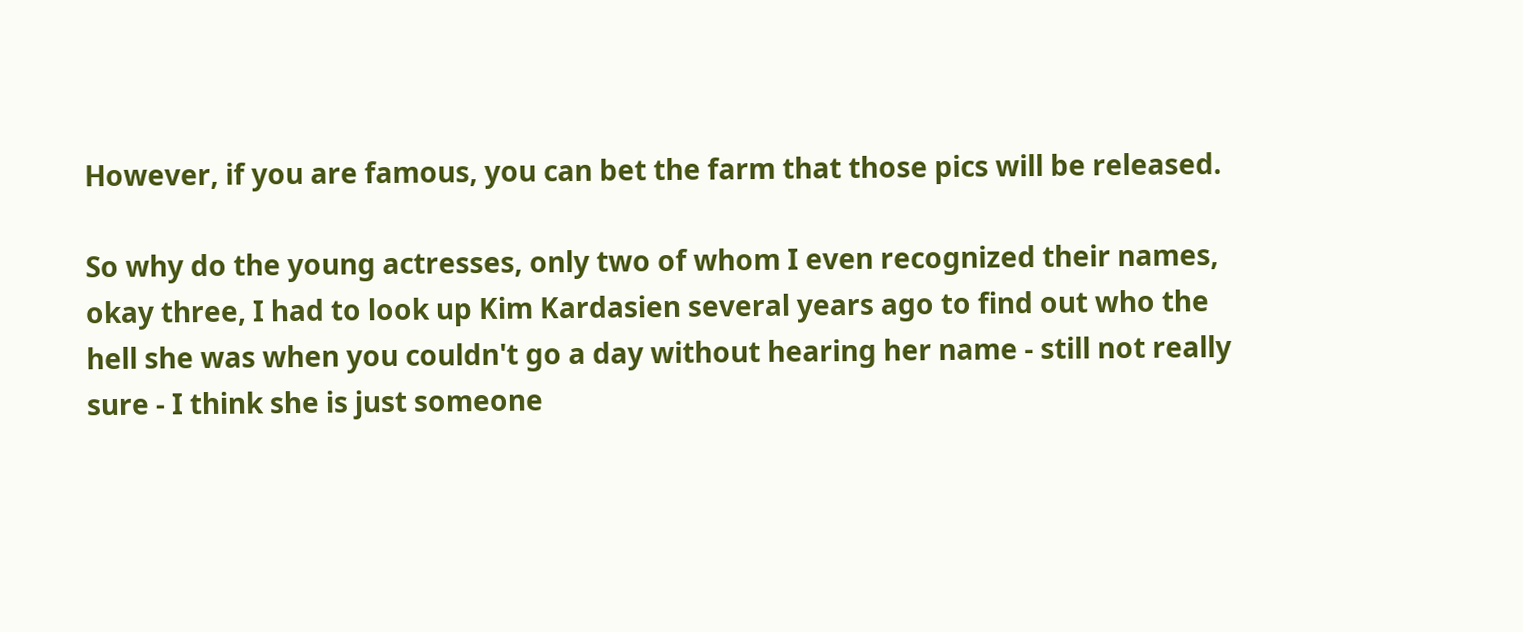However, if you are famous, you can bet the farm that those pics will be released.

So why do the young actresses, only two of whom I even recognized their names, okay three, I had to look up Kim Kardasien several years ago to find out who the hell she was when you couldn't go a day without hearing her name - still not really sure - I think she is just someone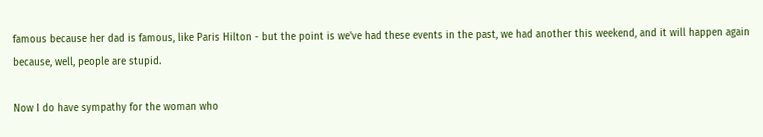famous because her dad is famous, like Paris Hilton - but the point is we've had these events in the past, we had another this weekend, and it will happen again because, well, people are stupid.

Now I do have sympathy for the woman who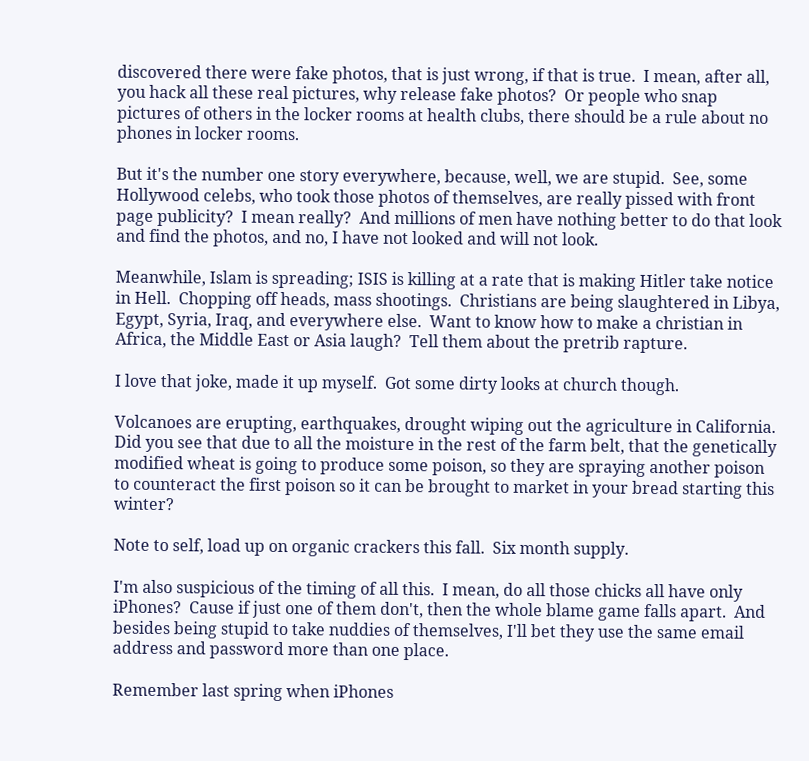discovered there were fake photos, that is just wrong, if that is true.  I mean, after all, you hack all these real pictures, why release fake photos?  Or people who snap pictures of others in the locker rooms at health clubs, there should be a rule about no phones in locker rooms.

But it's the number one story everywhere, because, well, we are stupid.  See, some Hollywood celebs, who took those photos of themselves, are really pissed with front page publicity?  I mean really?  And millions of men have nothing better to do that look and find the photos, and no, I have not looked and will not look.

Meanwhile, Islam is spreading; ISIS is killing at a rate that is making Hitler take notice in Hell.  Chopping off heads, mass shootings.  Christians are being slaughtered in Libya, Egypt, Syria, Iraq, and everywhere else.  Want to know how to make a christian in Africa, the Middle East or Asia laugh?  Tell them about the pretrib rapture.

I love that joke, made it up myself.  Got some dirty looks at church though.

Volcanoes are erupting, earthquakes, drought wiping out the agriculture in California.  Did you see that due to all the moisture in the rest of the farm belt, that the genetically modified wheat is going to produce some poison, so they are spraying another poison to counteract the first poison so it can be brought to market in your bread starting this winter?

Note to self, load up on organic crackers this fall.  Six month supply.

I'm also suspicious of the timing of all this.  I mean, do all those chicks all have only iPhones?  Cause if just one of them don't, then the whole blame game falls apart.  And besides being stupid to take nuddies of themselves, I'll bet they use the same email address and password more than one place.

Remember last spring when iPhones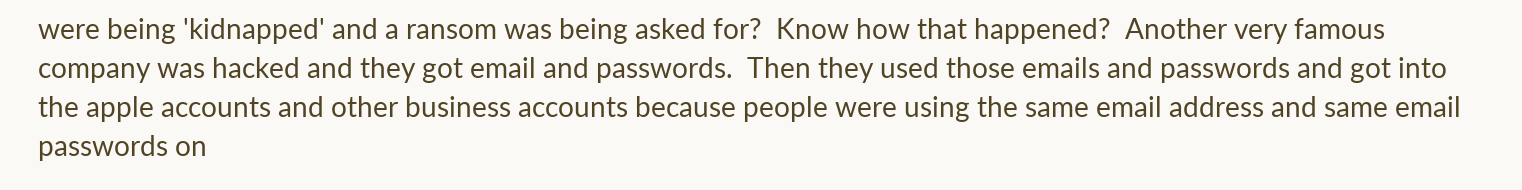were being 'kidnapped' and a ransom was being asked for?  Know how that happened?  Another very famous company was hacked and they got email and passwords.  Then they used those emails and passwords and got into the apple accounts and other business accounts because people were using the same email address and same email passwords on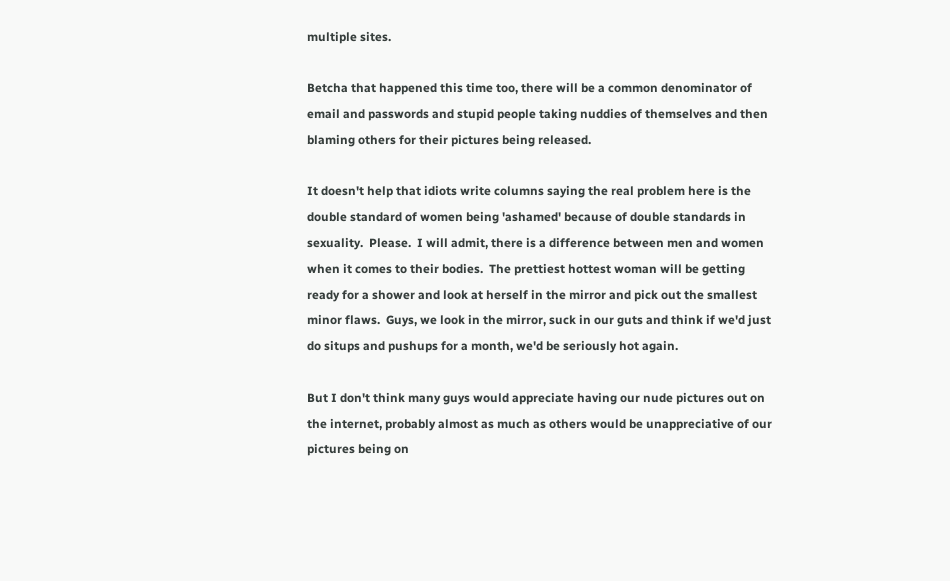multiple sites.

Betcha that happened this time too, there will be a common denominator of email and passwords and stupid people taking nuddies of themselves and then blaming others for their pictures being released.

It doesn't help that idiots write columns saying the real problem here is the double standard of women being 'ashamed' because of double standards in sexuality.  Please.  I will admit, there is a difference between men and women when it comes to their bodies.  The prettiest hottest woman will be getting ready for a shower and look at herself in the mirror and pick out the smallest minor flaws.  Guys, we look in the mirror, suck in our guts and think if we'd just do situps and pushups for a month, we'd be seriously hot again.

But I don't think many guys would appreciate having our nude pictures out on the internet, probably almost as much as others would be unappreciative of our pictures being on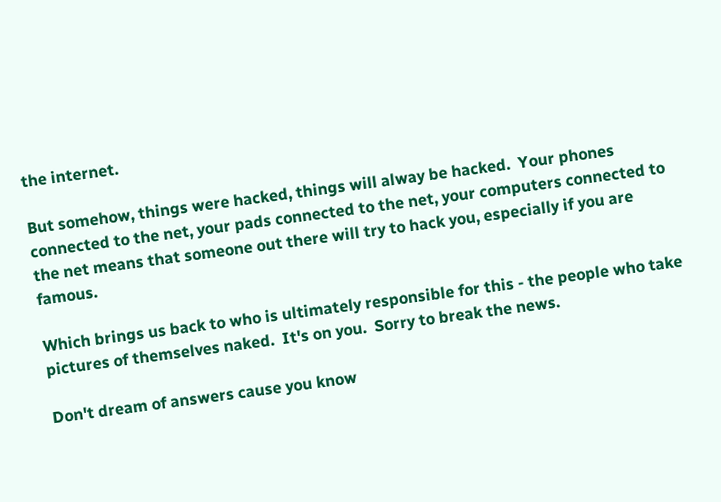the internet.

But somehow, things were hacked, things will alway be hacked.  Your phones connected to the net, your pads connected to the net, your computers connected to the net means that someone out there will try to hack you, especially if you are famous.

Which brings us back to who is ultimately responsible for this - the people who take pictures of themselves naked.  It's on you.  Sorry to break the news.

Don't dream of answers cause you know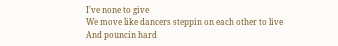I've none to give
We move like dancers steppin on each other to live
And pouncin hard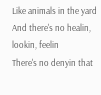Like animals in the yard
And there's no healin, lookin, feelin
There's no denyin that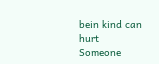bein kind can hurt
Someone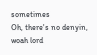sometimes
Oh, there's no denyin, woah lord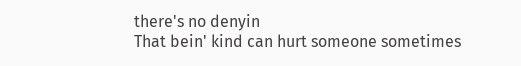there's no denyin
That bein' kind can hurt someone sometimes